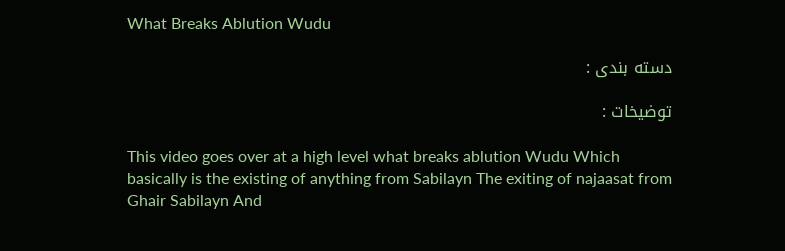What Breaks Ablution Wudu

دسته بندی :

توضیخات :

This video goes over at a high level what breaks ablution Wudu Which basically is the existing of anything from Sabilayn The exiting of najaasat from Ghair Sabilayn And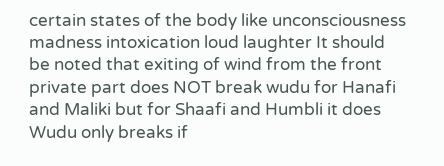certain states of the body like unconsciousness madness intoxication loud laughter It should be noted that exiting of wind from the front private part does NOT break wudu for Hanafi and Maliki but for Shaafi and Humbli it does Wudu only breaks if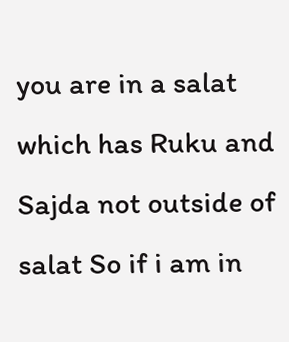you are in a salat which has Ruku and Sajda not outside of salat So if i am in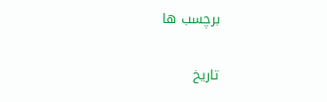برچسب ها

تاریخ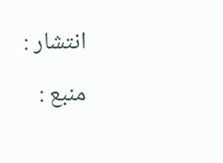انتشار :

منبع :